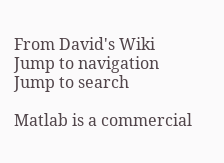From David's Wiki
Jump to navigation Jump to search

Matlab is a commercial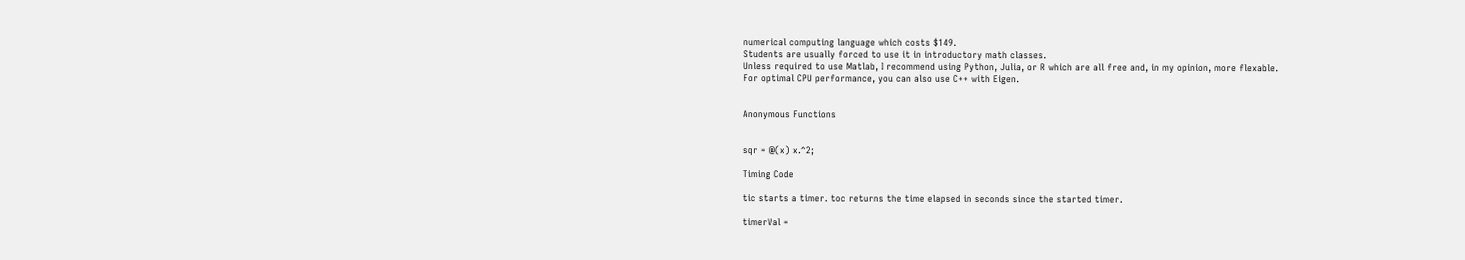numerical computing language which costs $149.
Students are usually forced to use it in introductory math classes.
Unless required to use Matlab, I recommend using Python, Julia, or R which are all free and, in my opinion, more flexable.
For optimal CPU performance, you can also use C++ with Eigen.


Anonymous Functions


sqr = @(x) x.^2;

Timing Code

tic starts a timer. toc returns the time elapsed in seconds since the started timer.

timerVal =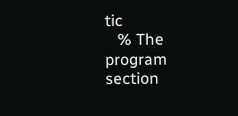tic
   % The program section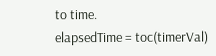to time.
elapsedTime = toc(timerVal)